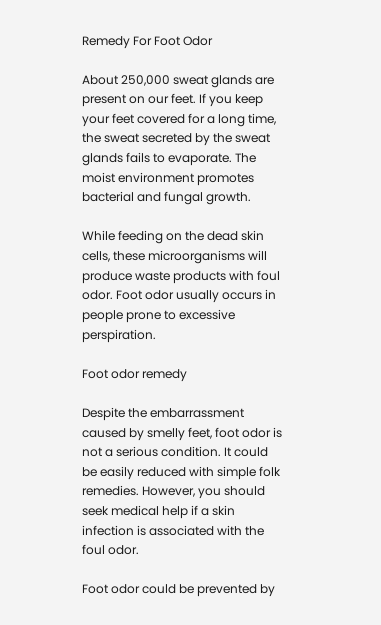Remedy For Foot Odor

About 250,000 sweat glands are present on our feet. If you keep your feet covered for a long time, the sweat secreted by the sweat glands fails to evaporate. The moist environment promotes bacterial and fungal growth.

While feeding on the dead skin cells, these microorganisms will produce waste products with foul odor. Foot odor usually occurs in people prone to excessive perspiration.

Foot odor remedy

Despite the embarrassment caused by smelly feet, foot odor is not a serious condition. It could be easily reduced with simple folk remedies. However, you should seek medical help if a skin infection is associated with the foul odor.

Foot odor could be prevented by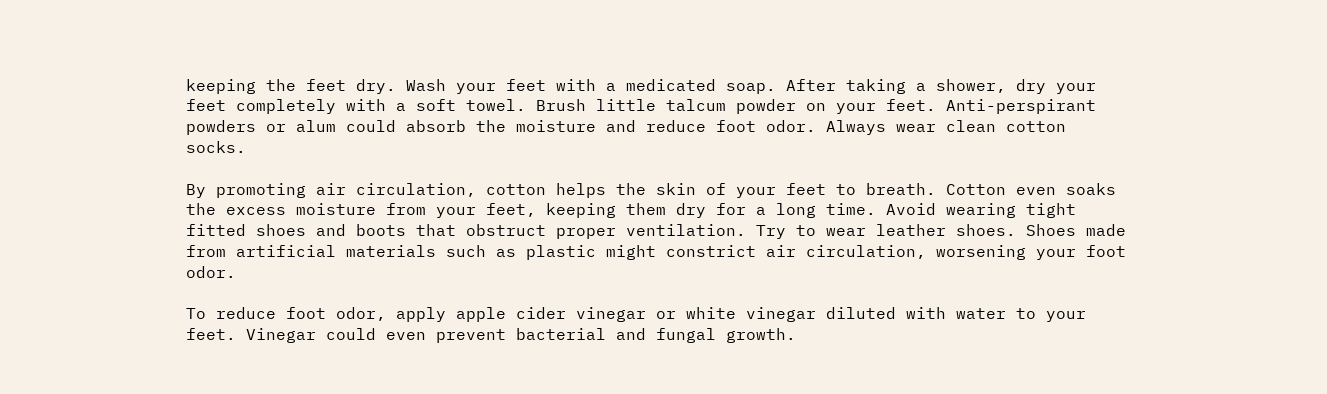keeping the feet dry. Wash your feet with a medicated soap. After taking a shower, dry your feet completely with a soft towel. Brush little talcum powder on your feet. Anti-perspirant powders or alum could absorb the moisture and reduce foot odor. Always wear clean cotton socks.

By promoting air circulation, cotton helps the skin of your feet to breath. Cotton even soaks the excess moisture from your feet, keeping them dry for a long time. Avoid wearing tight fitted shoes and boots that obstruct proper ventilation. Try to wear leather shoes. Shoes made from artificial materials such as plastic might constrict air circulation, worsening your foot odor.

To reduce foot odor, apply apple cider vinegar or white vinegar diluted with water to your feet. Vinegar could even prevent bacterial and fungal growth.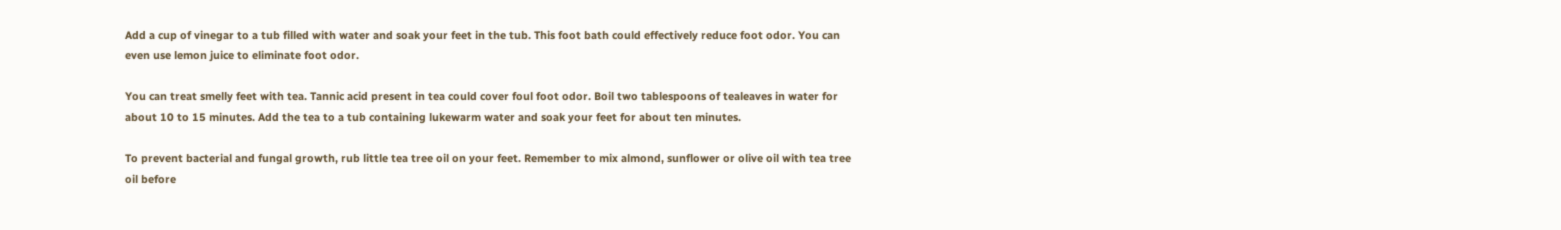Add a cup of vinegar to a tub filled with water and soak your feet in the tub. This foot bath could effectively reduce foot odor. You can even use lemon juice to eliminate foot odor.

You can treat smelly feet with tea. Tannic acid present in tea could cover foul foot odor. Boil two tablespoons of tealeaves in water for about 10 to 15 minutes. Add the tea to a tub containing lukewarm water and soak your feet for about ten minutes.

To prevent bacterial and fungal growth, rub little tea tree oil on your feet. Remember to mix almond, sunflower or olive oil with tea tree oil before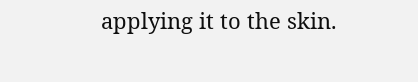applying it to the skin.